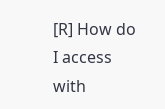[R] How do I access with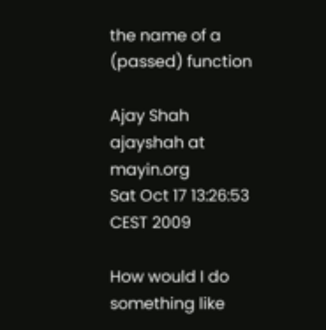the name of a (passed) function

Ajay Shah ajayshah at mayin.org
Sat Oct 17 13:26:53 CEST 2009

How would I do something like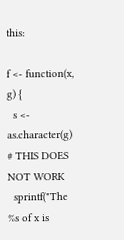this:

f <- function(x, g) {
  s <- as.character(g)               # THIS DOES NOT WORK
  sprintf("The %s of x is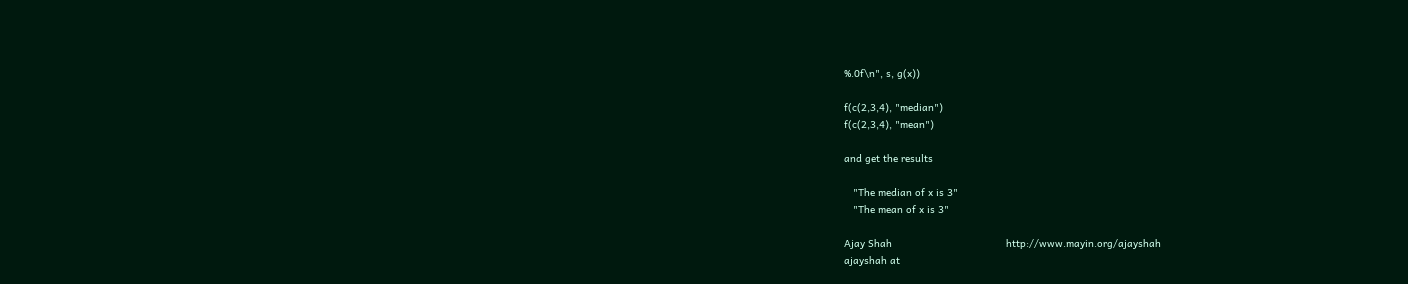%.0f\n", s, g(x))

f(c(2,3,4), "median")
f(c(2,3,4), "mean")

and get the results

   "The median of x is 3"
   "The mean of x is 3"

Ajay Shah                                      http://www.mayin.org/ajayshah
ajayshah at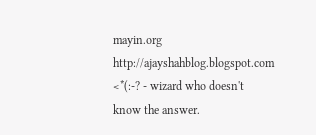mayin.org                             http://ajayshahblog.blogspot.com
<*(:-? - wizard who doesn't know the answer.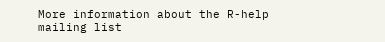More information about the R-help mailing list